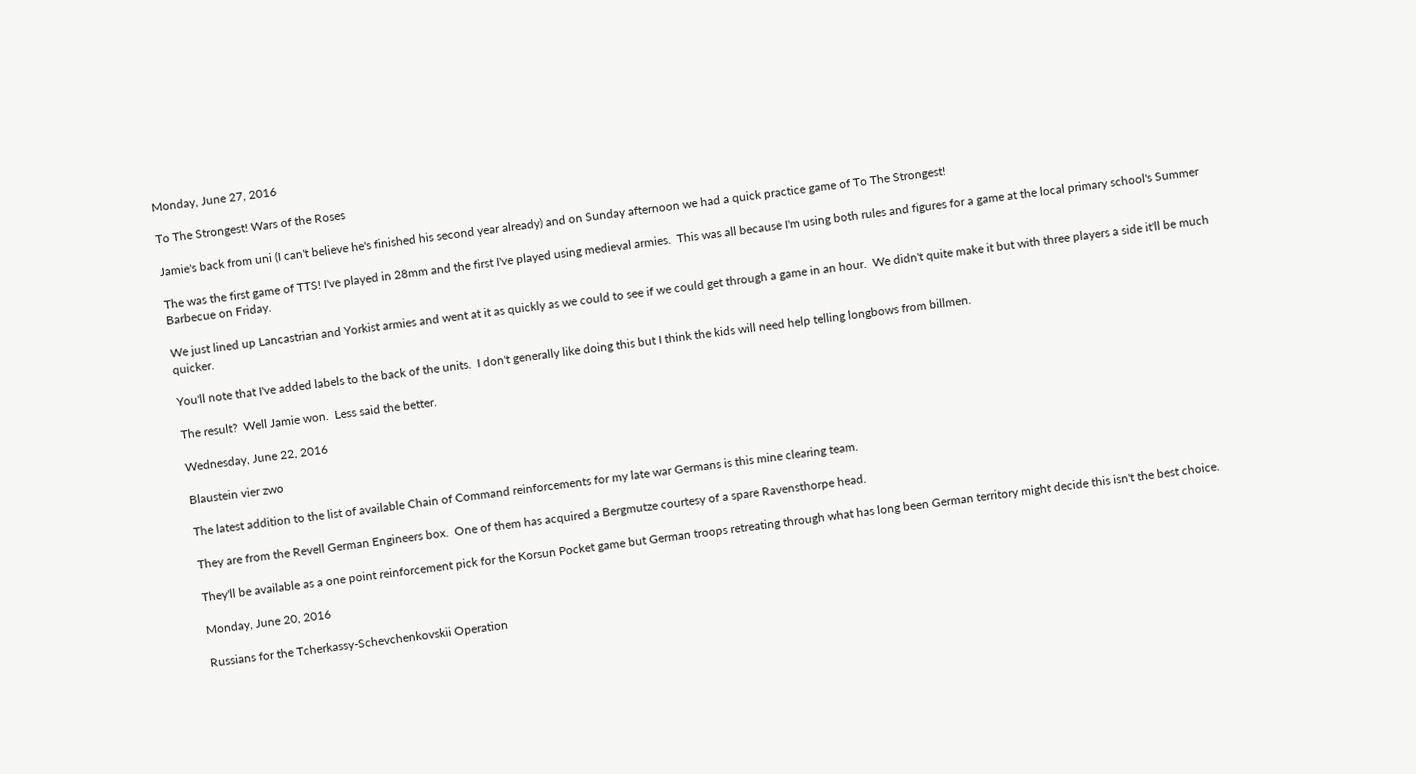Monday, June 27, 2016

To The Strongest! Wars of the Roses

Jamie's back from uni (I can't believe he's finished his second year already) and on Sunday afternoon we had a quick practice game of To The Strongest!

The was the first game of TTS! I've played in 28mm and the first I've played using medieval armies.  This was all because I'm using both rules and figures for a game at the local primary school's Summer Barbecue on Friday.

We just lined up Lancastrian and Yorkist armies and went at it as quickly as we could to see if we could get through a game in an hour.  We didn't quite make it but with three players a side it'll be much quicker.

You'll note that I've added labels to the back of the units.  I don't generally like doing this but I think the kids will need help telling longbows from billmen.

The result?  Well Jamie won.  Less said the better.

Wednesday, June 22, 2016

Blaustein vier zwo

The latest addition to the list of available Chain of Command reinforcements for my late war Germans is this mine clearing team.

They are from the Revell German Engineers box.  One of them has acquired a Bergmutze courtesy of a spare Ravensthorpe head.

They'll be available as a one point reinforcement pick for the Korsun Pocket game but German troops retreating through what has long been German territory might decide this isn't the best choice.

Monday, June 20, 2016

Russians for the Tcherkassy-Schevchenkovskii Operation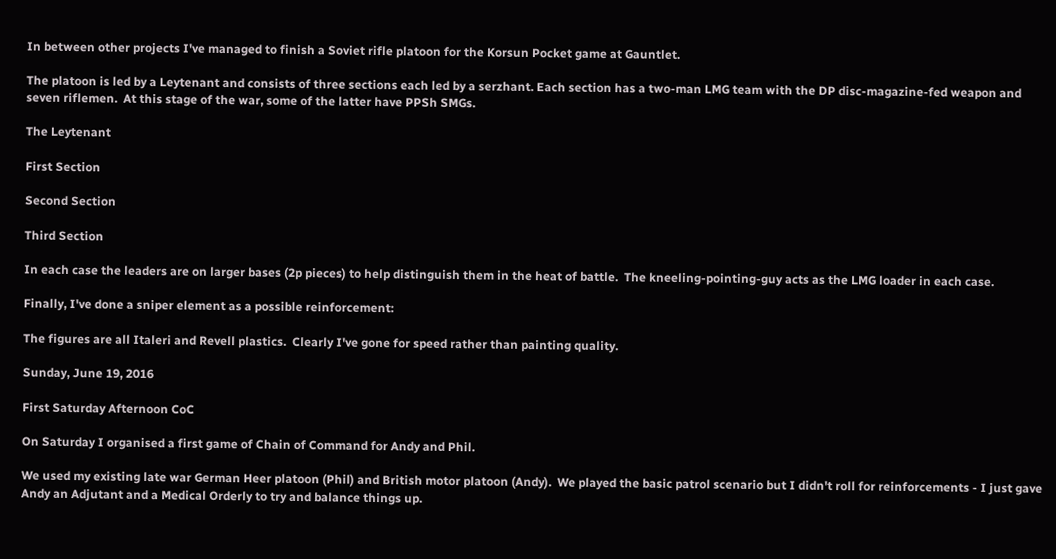In between other projects I've managed to finish a Soviet rifle platoon for the Korsun Pocket game at Gauntlet.

The platoon is led by a Leytenant and consists of three sections each led by a serzhant. Each section has a two-man LMG team with the DP disc-magazine-fed weapon and seven riflemen.  At this stage of the war, some of the latter have PPSh SMGs.

The Leytenant

First Section

Second Section

Third Section

In each case the leaders are on larger bases (2p pieces) to help distinguish them in the heat of battle.  The kneeling-pointing-guy acts as the LMG loader in each case.

Finally, I've done a sniper element as a possible reinforcement:

The figures are all Italeri and Revell plastics.  Clearly I've gone for speed rather than painting quality.

Sunday, June 19, 2016

First Saturday Afternoon CoC

On Saturday I organised a first game of Chain of Command for Andy and Phil.

We used my existing late war German Heer platoon (Phil) and British motor platoon (Andy).  We played the basic patrol scenario but I didn't roll for reinforcements - I just gave Andy an Adjutant and a Medical Orderly to try and balance things up.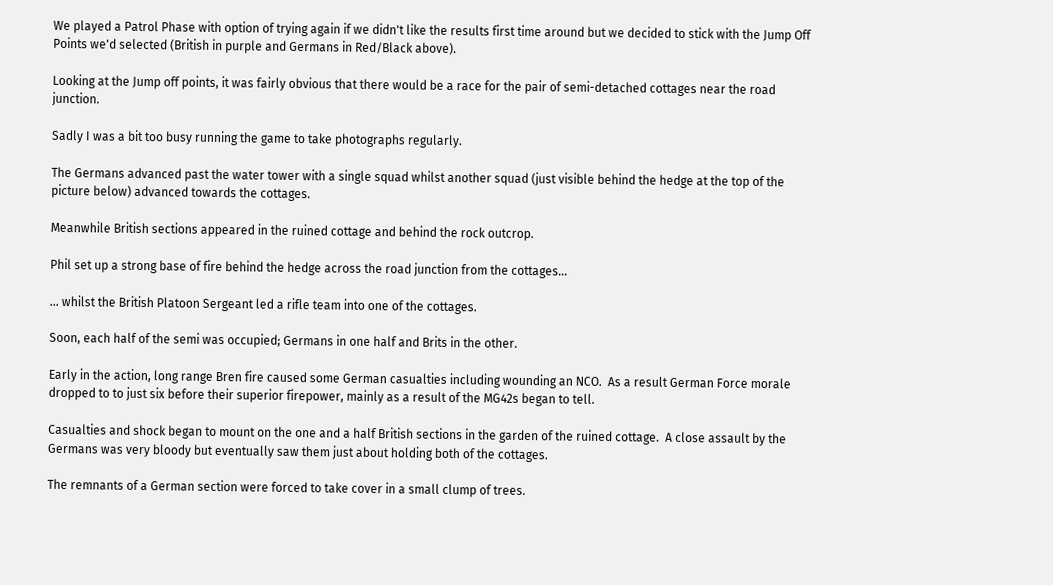We played a Patrol Phase with option of trying again if we didn't like the results first time around but we decided to stick with the Jump Off Points we'd selected (British in purple and Germans in Red/Black above).

Looking at the Jump off points, it was fairly obvious that there would be a race for the pair of semi-detached cottages near the road junction.

Sadly I was a bit too busy running the game to take photographs regularly.

The Germans advanced past the water tower with a single squad whilst another squad (just visible behind the hedge at the top of the picture below) advanced towards the cottages.

Meanwhile British sections appeared in the ruined cottage and behind the rock outcrop.

Phil set up a strong base of fire behind the hedge across the road junction from the cottages...

... whilst the British Platoon Sergeant led a rifle team into one of the cottages.

Soon, each half of the semi was occupied; Germans in one half and Brits in the other.

Early in the action, long range Bren fire caused some German casualties including wounding an NCO.  As a result German Force morale dropped to to just six before their superior firepower, mainly as a result of the MG42s began to tell.

Casualties and shock began to mount on the one and a half British sections in the garden of the ruined cottage.  A close assault by the Germans was very bloody but eventually saw them just about holding both of the cottages.

The remnants of a German section were forced to take cover in a small clump of trees.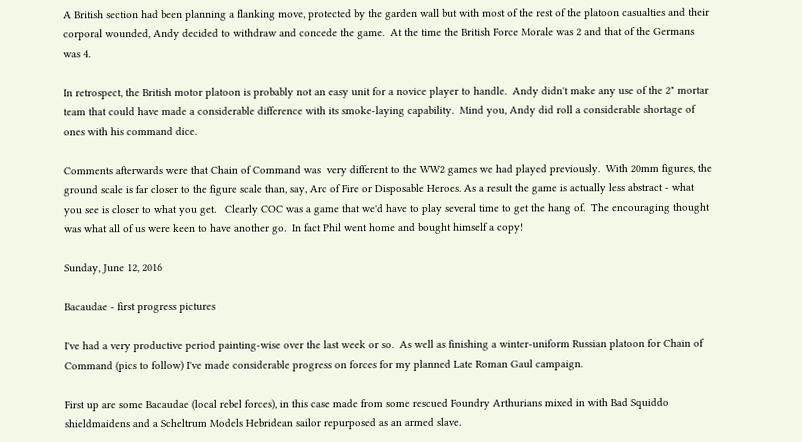A British section had been planning a flanking move, protected by the garden wall but with most of the rest of the platoon casualties and their corporal wounded, Andy decided to withdraw and concede the game.  At the time the British Force Morale was 2 and that of the Germans was 4.

In retrospect, the British motor platoon is probably not an easy unit for a novice player to handle.  Andy didn't make any use of the 2" mortar team that could have made a considerable difference with its smoke-laying capability.  Mind you, Andy did roll a considerable shortage of ones with his command dice.

Comments afterwards were that Chain of Command was  very different to the WW2 games we had played previously.  With 20mm figures, the ground scale is far closer to the figure scale than, say, Arc of Fire or Disposable Heroes. As a result the game is actually less abstract - what you see is closer to what you get.   Clearly COC was a game that we'd have to play several time to get the hang of.  The encouraging thought was what all of us were keen to have another go.  In fact Phil went home and bought himself a copy!

Sunday, June 12, 2016

Bacaudae - first progress pictures

I've had a very productive period painting-wise over the last week or so.  As well as finishing a winter-uniform Russian platoon for Chain of Command (pics to follow) I've made considerable progress on forces for my planned Late Roman Gaul campaign.

First up are some Bacaudae (local rebel forces), in this case made from some rescued Foundry Arthurians mixed in with Bad Squiddo shieldmaidens and a Scheltrum Models Hebridean sailor repurposed as an armed slave.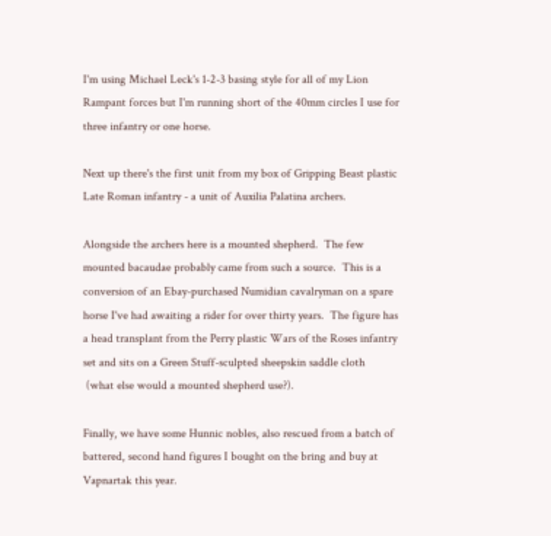I'm using Michael Leck's 1-2-3 basing style for all of my Lion Rampant forces but I'm running short of the 40mm circles I use for three infantry or one horse.

Next up there's the first unit from my box of Gripping Beast plastic Late Roman infantry - a unit of Auxilia Palatina archers.

Alongside the archers here is a mounted shepherd.  The few mounted bacaudae probably came from such a source.  This is a conversion of an Ebay-purchased Numidian cavalryman on a spare horse I've had awaiting a rider for over thirty years.  The figure has a head transplant from the Perry plastic Wars of the Roses infantry set and sits on a Green Stuff-sculpted sheepskin saddle cloth
 (what else would a mounted shepherd use?).

Finally, we have some Hunnic nobles, also rescued from a batch of battered, second hand figures I bought on the bring and buy at Vapnartak this year.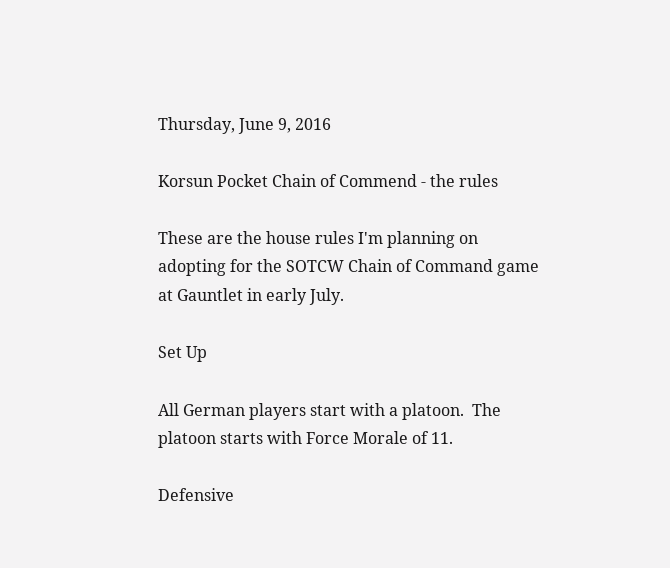Thursday, June 9, 2016

Korsun Pocket Chain of Commend - the rules

These are the house rules I'm planning on adopting for the SOTCW Chain of Command game at Gauntlet in early July.

Set Up

All German players start with a platoon.  The platoon starts with Force Morale of 11.

Defensive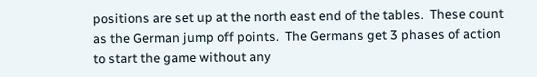positions are set up at the north east end of the tables.  These count as the German jump off points.  The Germans get 3 phases of action to start the game without any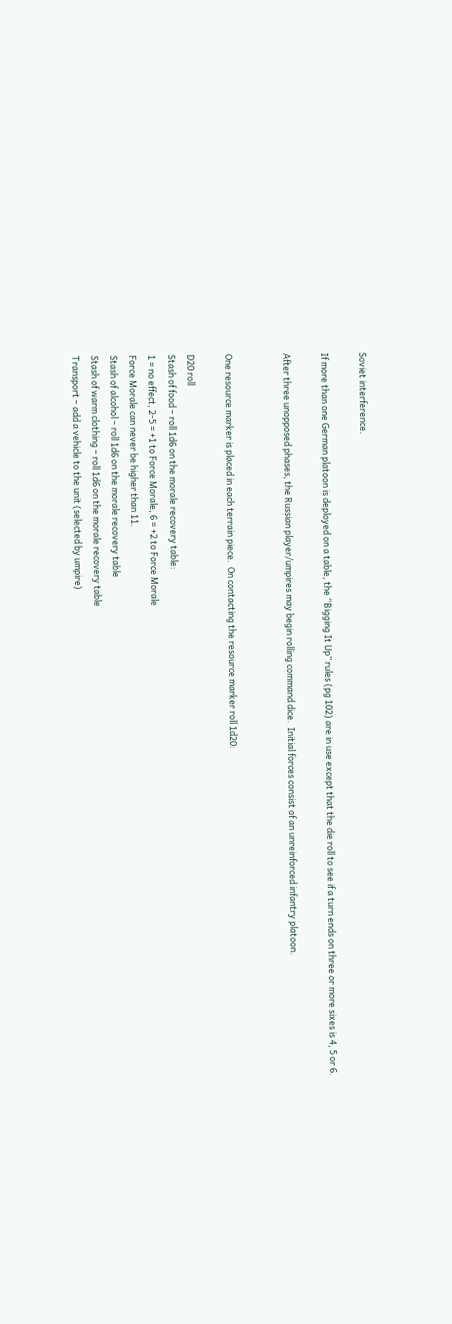Soviet interference.

If more than one German platoon is deployed on a table, the “Bigging It Up” rules (pg 102) are in use except that the die roll to see if a turn ends on three or more sixes is 4, 5 or 6.

After three unopposed phases, the Russian player/umpires may begin rolling command dice.  Initial forces consist of an unreinforced infantry platoon.


One resource marker is placed in each terrain piece.  On contacting the resource marker roll 1d20:

D20 roll
Stash of food – roll 1d6 on the morale recovery table:
1 = no effect, 2-5 = +1 to Force Morale, 6 = +2 to Force Morale
Force Morale can never be higher than 11.
Stash of alcohol – roll 1d6 on the morale recovery table
Stash of warm clothing – roll 1d6 on the morale recovery table
Transport – add a vehicle to the unit (selected by umpire)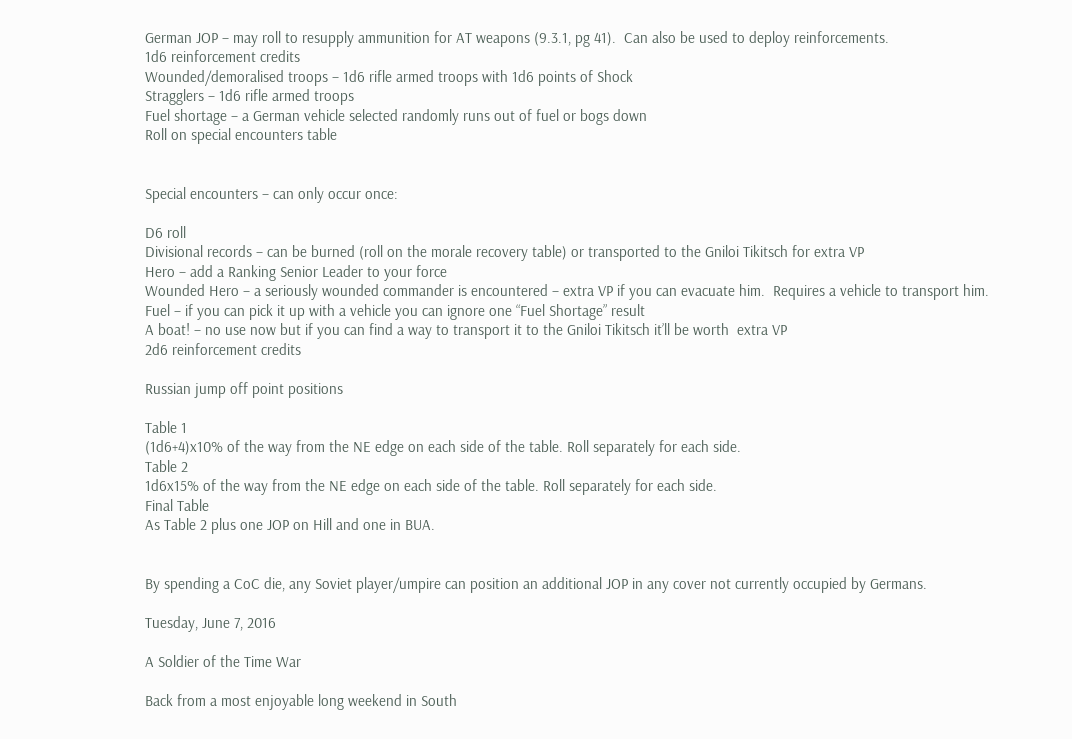German JOP – may roll to resupply ammunition for AT weapons (9.3.1, pg 41).  Can also be used to deploy reinforcements.
1d6 reinforcement credits
Wounded/demoralised troops – 1d6 rifle armed troops with 1d6 points of Shock
Stragglers – 1d6 rifle armed troops
Fuel shortage – a German vehicle selected randomly runs out of fuel or bogs down
Roll on special encounters table


Special encounters – can only occur once:

D6 roll
Divisional records – can be burned (roll on the morale recovery table) or transported to the Gniloi Tikitsch for extra VP
Hero – add a Ranking Senior Leader to your force
Wounded Hero – a seriously wounded commander is encountered – extra VP if you can evacuate him.  Requires a vehicle to transport him.
Fuel – if you can pick it up with a vehicle you can ignore one “Fuel Shortage” result
A boat! – no use now but if you can find a way to transport it to the Gniloi Tikitsch it’ll be worth  extra VP
2d6 reinforcement credits

Russian jump off point positions

Table 1
(1d6+4)x10% of the way from the NE edge on each side of the table. Roll separately for each side.
Table 2
1d6x15% of the way from the NE edge on each side of the table. Roll separately for each side.
Final Table
As Table 2 plus one JOP on Hill and one in BUA.


By spending a CoC die, any Soviet player/umpire can position an additional JOP in any cover not currently occupied by Germans.

Tuesday, June 7, 2016

A Soldier of the Time War

Back from a most enjoyable long weekend in South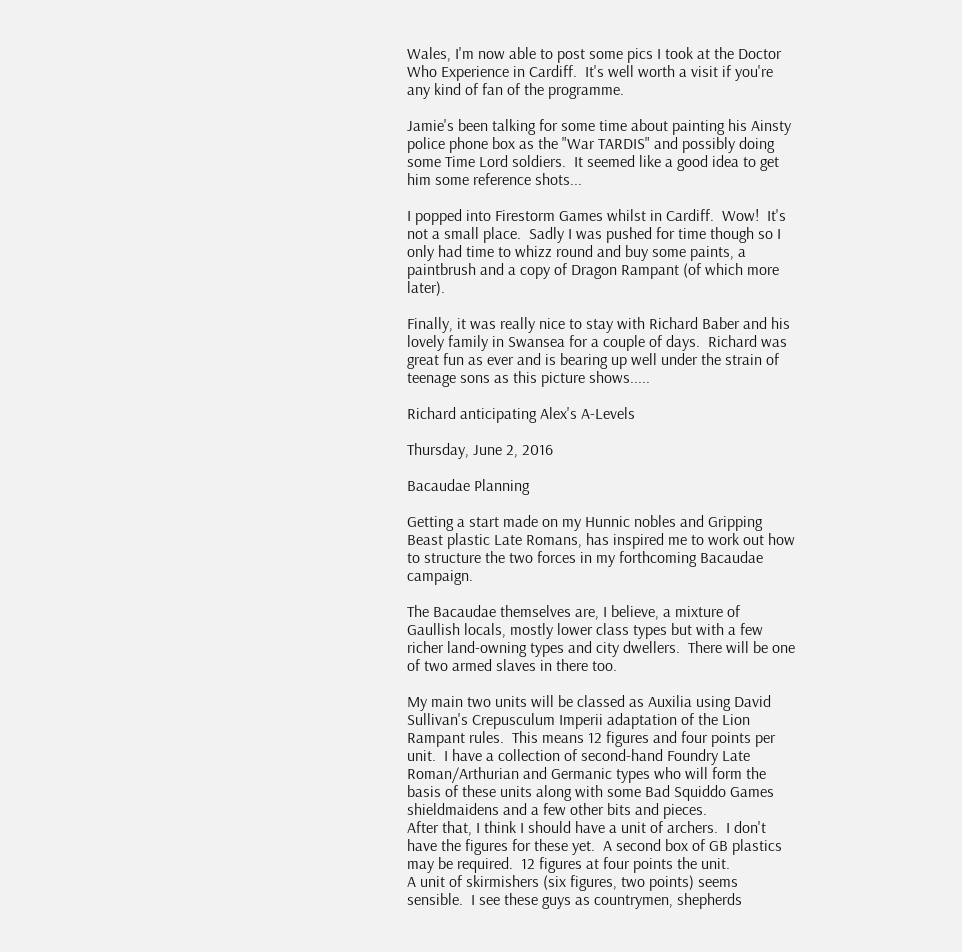Wales, I'm now able to post some pics I took at the Doctor Who Experience in Cardiff.  It's well worth a visit if you're any kind of fan of the programme.

Jamie's been talking for some time about painting his Ainsty police phone box as the "War TARDIS" and possibly doing some Time Lord soldiers.  It seemed like a good idea to get him some reference shots...

I popped into Firestorm Games whilst in Cardiff.  Wow!  It's not a small place.  Sadly I was pushed for time though so I only had time to whizz round and buy some paints, a paintbrush and a copy of Dragon Rampant (of which more later).

Finally, it was really nice to stay with Richard Baber and his lovely family in Swansea for a couple of days.  Richard was great fun as ever and is bearing up well under the strain of teenage sons as this picture shows.....

Richard anticipating Alex's A-Levels

Thursday, June 2, 2016

Bacaudae Planning

Getting a start made on my Hunnic nobles and Gripping Beast plastic Late Romans, has inspired me to work out how to structure the two forces in my forthcoming Bacaudae campaign.

The Bacaudae themselves are, I believe, a mixture of Gaullish locals, mostly lower class types but with a few richer land-owning types and city dwellers.  There will be one of two armed slaves in there too.

My main two units will be classed as Auxilia using David Sullivan's Crepusculum Imperii adaptation of the Lion Rampant rules.  This means 12 figures and four points per unit.  I have a collection of second-hand Foundry Late Roman/Arthurian and Germanic types who will form the basis of these units along with some Bad Squiddo Games shieldmaidens and a few other bits and pieces.
After that, I think I should have a unit of archers.  I don't have the figures for these yet.  A second box of GB plastics may be required.  12 figures at four points the unit.
A unit of skirmishers (six figures, two points) seems sensible.  I see these guys as countrymen, shepherds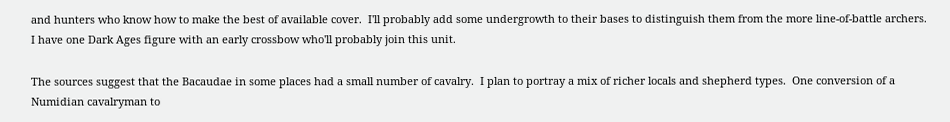and hunters who know how to make the best of available cover.  I'll probably add some undergrowth to their bases to distinguish them from the more line-of-battle archers.  I have one Dark Ages figure with an early crossbow who'll probably join this unit.

The sources suggest that the Bacaudae in some places had a small number of cavalry.  I plan to portray a mix of richer locals and shepherd types.  One conversion of a Numidian cavalryman to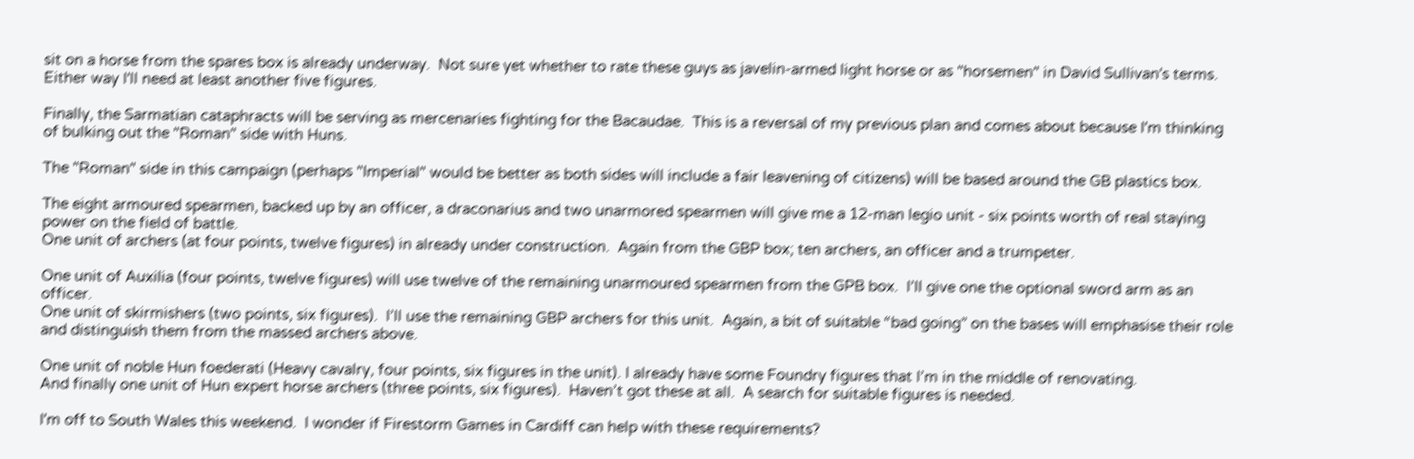sit on a horse from the spares box is already underway.  Not sure yet whether to rate these guys as javelin-armed light horse or as "horsemen" in David Sullivan's terms. Either way I'll need at least another five figures.

Finally, the Sarmatian cataphracts will be serving as mercenaries fighting for the Bacaudae.  This is a reversal of my previous plan and comes about because I'm thinking of bulking out the "Roman" side with Huns.

The "Roman" side in this campaign (perhaps "Imperial" would be better as both sides will include a fair leavening of citizens) will be based around the GB plastics box.

The eight armoured spearmen, backed up by an officer, a draconarius and two unarmored spearmen will give me a 12-man legio unit - six points worth of real staying power on the field of battle.
One unit of archers (at four points, twelve figures) in already under construction.  Again from the GBP box; ten archers, an officer and a trumpeter.

One unit of Auxilia (four points, twelve figures) will use twelve of the remaining unarmoured spearmen from the GPB box.  I’ll give one the optional sword arm as an officer.
One unit of skirmishers (two points, six figures).  I’ll use the remaining GBP archers for this unit.  Again, a bit of suitable “bad going” on the bases will emphasise their role and distinguish them from the massed archers above.

One unit of noble Hun foederati (Heavy cavalry, four points, six figures in the unit). I already have some Foundry figures that I’m in the middle of renovating.
And finally one unit of Hun expert horse archers (three points, six figures).  Haven’t got these at all.  A search for suitable figures is needed.

I'm off to South Wales this weekend.  I wonder if Firestorm Games in Cardiff can help with these requirements?